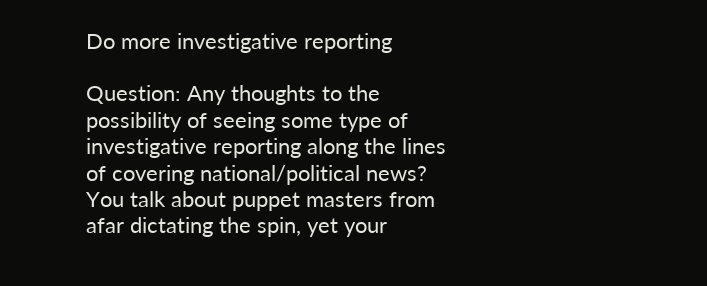Do more investigative reporting

Question: Any thoughts to the possibility of seeing some type of investigative reporting along the lines of covering national/political news? You talk about puppet masters from afar dictating the spin, yet your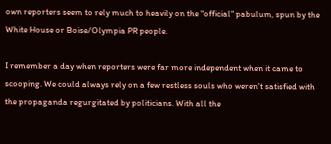own reporters seem to rely much to heavily on the "official" pabulum, spun by the White House or Boise/Olympia PR people.

I remember a day when reporters were far more independent when it came to scooping. We could always rely on a few restless souls who weren't satisfied with the propaganda regurgitated by politicians. With all the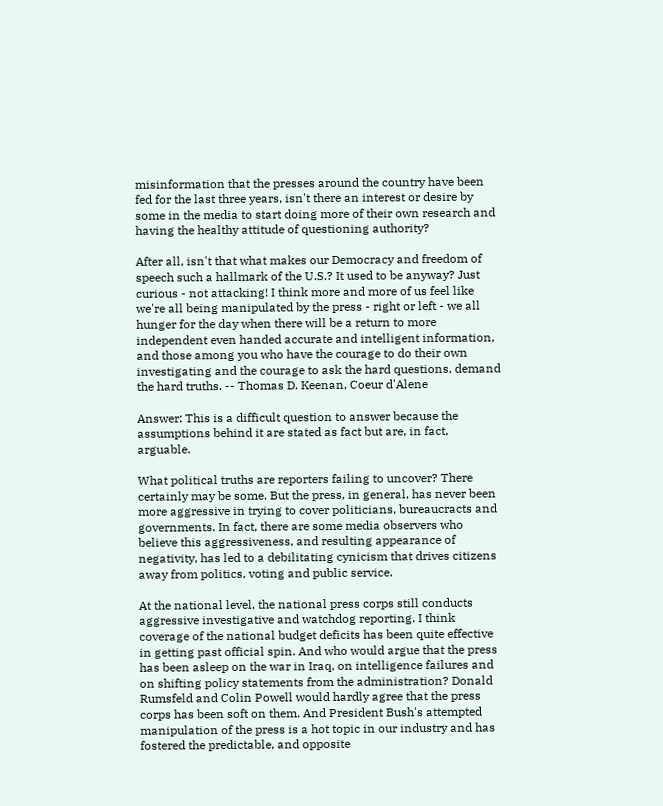misinformation that the presses around the country have been fed for the last three years, isn't there an interest or desire by some in the media to start doing more of their own research and having the healthy attitude of questioning authority?

After all, isn't that what makes our Democracy and freedom of speech such a hallmark of the U.S.? It used to be anyway? Just curious - not attacking! I think more and more of us feel like we're all being manipulated by the press - right or left - we all hunger for the day when there will be a return to more independent even handed accurate and intelligent information, and those among you who have the courage to do their own investigating and the courage to ask the hard questions, demand the hard truths. -- Thomas D. Keenan, Coeur d'Alene

Answer: This is a difficult question to answer because the assumptions behind it are stated as fact but are, in fact, arguable.

What political truths are reporters failing to uncover? There certainly may be some. But the press, in general, has never been more aggressive in trying to cover politicians, bureaucracts and governments. In fact, there are some media observers who believe this aggressiveness, and resulting appearance of negativity, has led to a debilitating cynicism that drives citizens away from politics, voting and public service.

At the national level, the national press corps still conducts aggressive investigative and watchdog reporting. I think coverage of the national budget deficits has been quite effective in getting past official spin. And who would argue that the press has been asleep on the war in Iraq, on intelligence failures and on shifting policy statements from the administration? Donald Rumsfeld and Colin Powell would hardly agree that the press corps has been soft on them. And President Bush's attempted manipulation of the press is a hot topic in our industry and has fostered the predictable, and opposite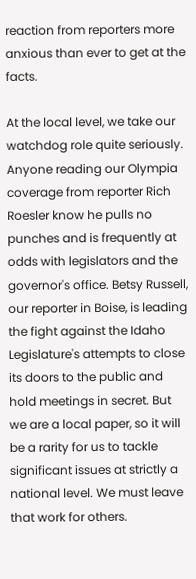reaction from reporters more anxious than ever to get at the facts.

At the local level, we take our watchdog role quite seriously. Anyone reading our Olympia coverage from reporter Rich Roesler know he pulls no punches and is frequently at odds with legislators and the governor's office. Betsy Russell, our reporter in Boise, is leading the fight against the Idaho Legislature's attempts to close its doors to the public and hold meetings in secret. But we are a local paper, so it will be a rarity for us to tackle significant issues at strictly a national level. We must leave that work for others.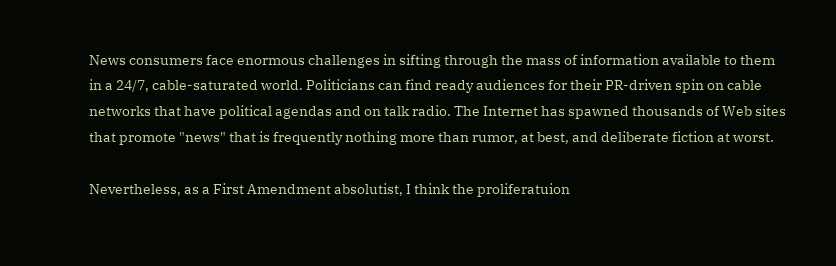News consumers face enormous challenges in sifting through the mass of information available to them in a 24/7, cable-saturated world. Politicians can find ready audiences for their PR-driven spin on cable networks that have political agendas and on talk radio. The Internet has spawned thousands of Web sites that promote "news" that is frequently nothing more than rumor, at best, and deliberate fiction at worst.

Nevertheless, as a First Amendment absolutist, I think the proliferatuion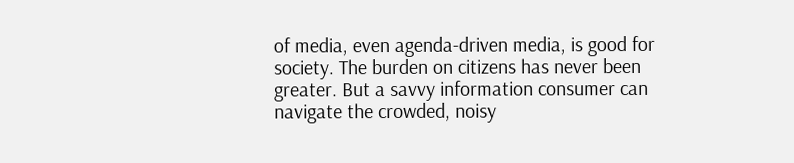of media, even agenda-driven media, is good for society. The burden on citizens has never been greater. But a savvy information consumer can navigate the crowded, noisy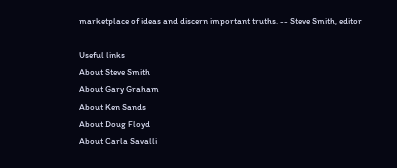marketplace of ideas and discern important truths. -- Steve Smith, editor

Useful links
About Steve Smith
About Gary Graham
About Ken Sands
About Doug Floyd
About Carla Savalli